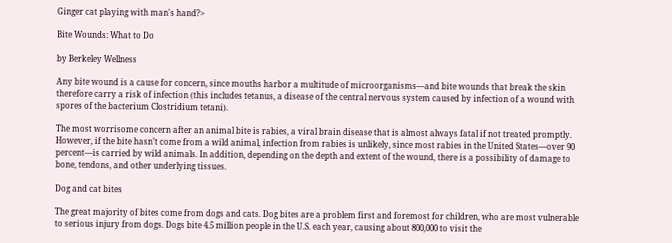Ginger cat playing with man's hand?>

Bite Wounds: What to Do

by Berkeley Wellness

Any bite wound is a cause for concern, since mouths harbor a multitude of microorganisms—and bite wounds that break the skin therefore carry a risk of infection (this includes tetanus, a disease of the central nervous system caused by infection of a wound with spores of the bacterium Clostridium tetani).

The most worrisome concern after an animal bite is rabies, a viral brain disease that is almost always fatal if not treated promptly. However, if the bite hasn’t come from a wild animal, infection from rabies is unlikely, since most rabies in the United States—over 90 percent—is carried by wild animals. In addition, depending on the depth and extent of the wound, there is a possibility of damage to bone, tendons, and other underlying tissues.

Dog and cat bites

The great majority of bites come from dogs and cats. Dog bites are a problem first and foremost for children, who are most vulnerable to serious injury from dogs. Dogs bite 4.5 million people in the U.S. each year, causing about 800,000 to visit the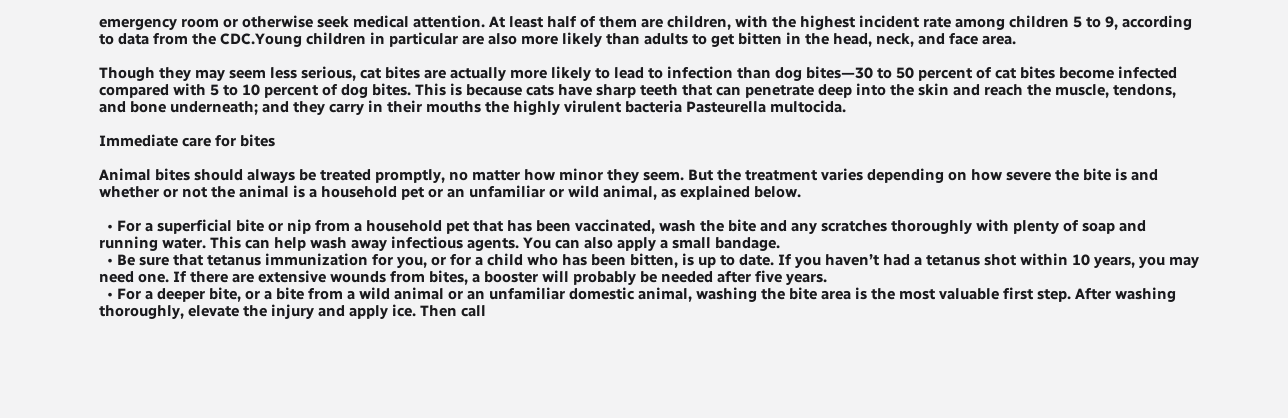emergency room or otherwise seek medical attention. At least half of them are children, with the highest incident rate among children 5 to 9, according to data from the CDC.Young children in particular are also more likely than adults to get bitten in the head, neck, and face area.

Though they may seem less serious, cat bites are actually more likely to lead to infection than dog bites—30 to 50 percent of cat bites become infected compared with 5 to 10 percent of dog bites. This is because cats have sharp teeth that can penetrate deep into the skin and reach the muscle, tendons, and bone underneath; and they carry in their mouths the highly virulent bacteria Pasteurella multocida.

Immediate care for bites

Animal bites should always be treated promptly, no matter how minor they seem. But the treatment varies depending on how severe the bite is and whether or not the animal is a household pet or an unfamiliar or wild animal, as explained below.

  • For a superficial bite or nip from a household pet that has been vaccinated, wash the bite and any scratches thoroughly with plenty of soap and running water. This can help wash away infectious agents. You can also apply a small bandage.
  • Be sure that tetanus immunization for you, or for a child who has been bitten, is up to date. If you haven’t had a tetanus shot within 10 years, you may need one. If there are extensive wounds from bites, a booster will probably be needed after five years.
  • For a deeper bite, or a bite from a wild animal or an unfamiliar domestic animal, washing the bite area is the most valuable first step. After washing thoroughly, elevate the injury and apply ice. Then call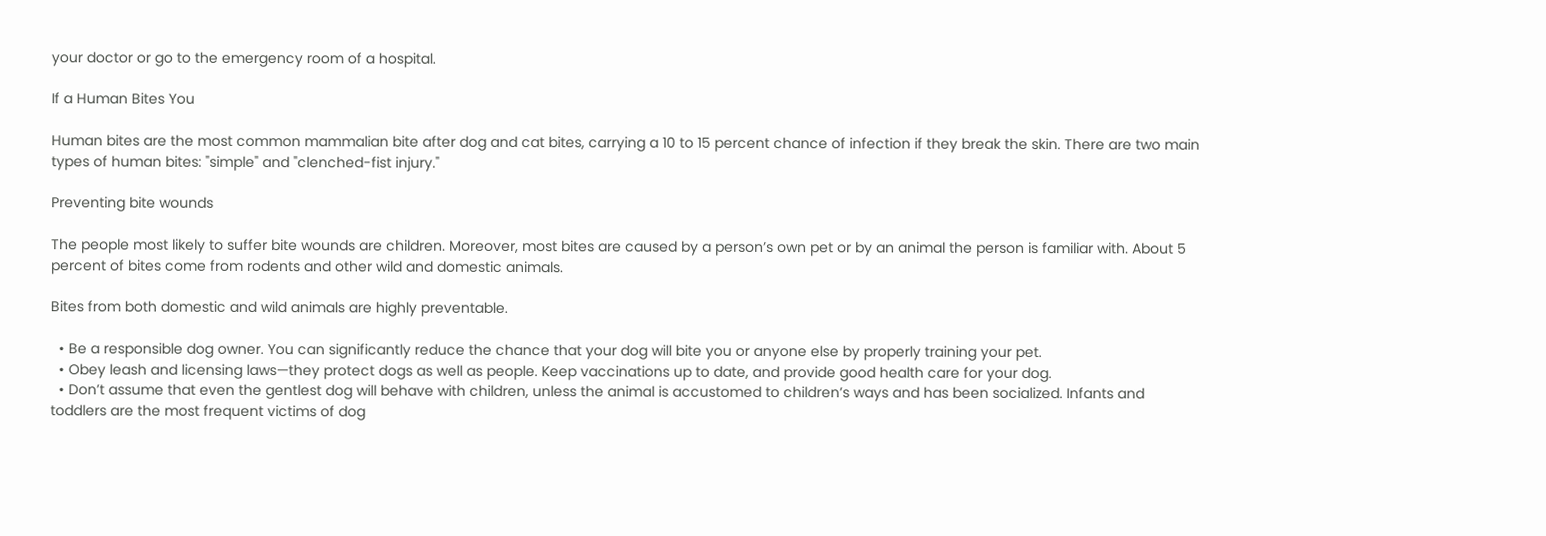your doctor or go to the emergency room of a hospital.

If a Human Bites You

Human bites are the most common mammalian bite after dog and cat bites, carrying a 10 to 15 percent chance of infection if they break the skin. There are two main types of human bites: "simple" and "clenched-fist injury."

Preventing bite wounds

The people most likely to suffer bite wounds are children. Moreover, most bites are caused by a person’s own pet or by an animal the person is familiar with. About 5 percent of bites come from rodents and other wild and domestic animals.

Bites from both domestic and wild animals are highly preventable.

  • Be a responsible dog owner. You can significantly reduce the chance that your dog will bite you or anyone else by properly training your pet.
  • Obey leash and licensing laws—they protect dogs as well as people. Keep vaccinations up to date, and provide good health care for your dog.
  • Don’t assume that even the gentlest dog will behave with children, unless the animal is accustomed to children’s ways and has been socialized. Infants and toddlers are the most frequent victims of dog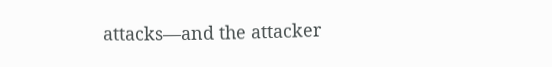attacks—and the attacker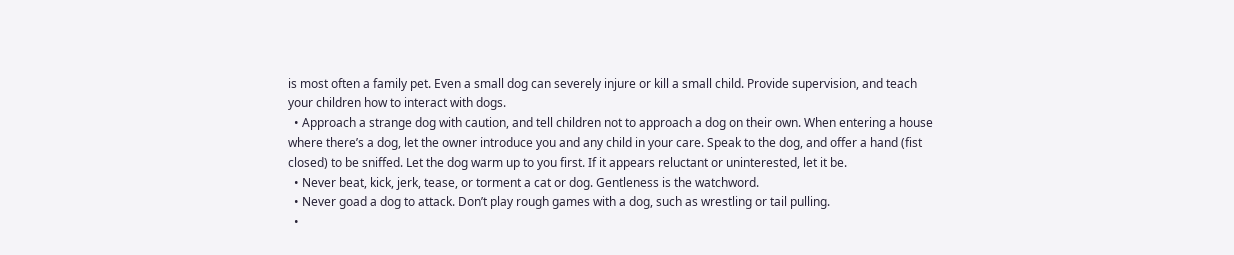is most often a family pet. Even a small dog can severely injure or kill a small child. Provide supervision, and teach your children how to interact with dogs.
  • Approach a strange dog with caution, and tell children not to approach a dog on their own. When entering a house where there’s a dog, let the owner introduce you and any child in your care. Speak to the dog, and offer a hand (fist closed) to be sniffed. Let the dog warm up to you first. If it appears reluctant or uninterested, let it be.
  • Never beat, kick, jerk, tease, or torment a cat or dog. Gentleness is the watchword.
  • Never goad a dog to attack. Don’t play rough games with a dog, such as wrestling or tail pulling.
  •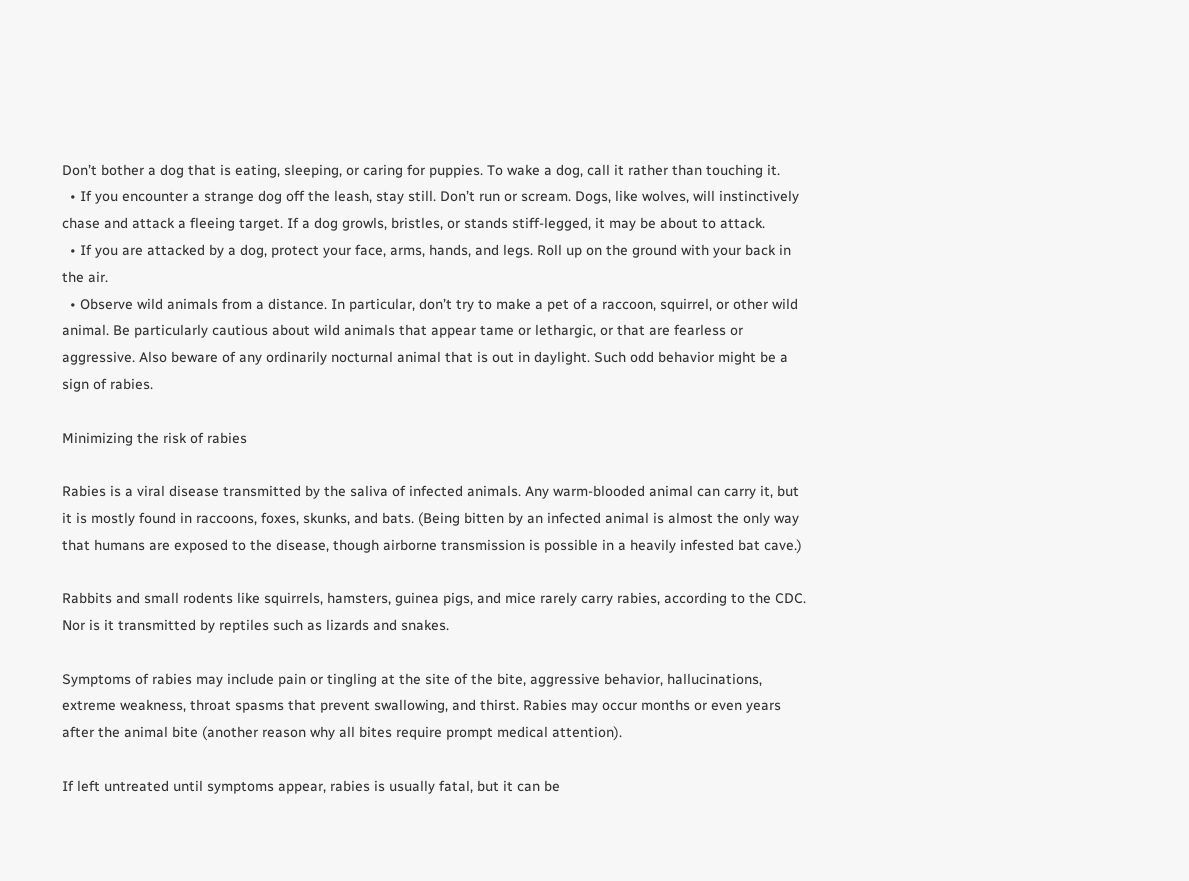Don’t bother a dog that is eating, sleeping, or caring for puppies. To wake a dog, call it rather than touching it.
  • If you encounter a strange dog off the leash, stay still. Don’t run or scream. Dogs, like wolves, will instinctively chase and attack a fleeing target. If a dog growls, bristles, or stands stiff-legged, it may be about to attack.
  • If you are attacked by a dog, protect your face, arms, hands, and legs. Roll up on the ground with your back in the air.
  • Observe wild animals from a distance. In particular, don’t try to make a pet of a raccoon, squirrel, or other wild animal. Be particularly cautious about wild animals that appear tame or lethargic, or that are fearless or aggressive. Also beware of any ordinarily nocturnal animal that is out in daylight. Such odd behavior might be a sign of rabies.

Minimizing the risk of rabies

Rabies is a viral disease transmitted by the saliva of infected animals. Any warm-blooded animal can carry it, but it is mostly found in raccoons, foxes, skunks, and bats. (Being bitten by an infected animal is almost the only way that humans are exposed to the disease, though airborne transmission is possible in a heavily infested bat cave.)

Rabbits and small rodents like squirrels, hamsters, guinea pigs, and mice rarely carry rabies, according to the CDC. Nor is it transmitted by reptiles such as lizards and snakes.

Symptoms of rabies may include pain or tingling at the site of the bite, aggressive behavior, hallucinations, extreme weakness, throat spasms that prevent swallowing, and thirst. Rabies may occur months or even years after the animal bite (another reason why all bites require prompt medical attention).

If left untreated until symptoms appear, rabies is usually fatal, but it can be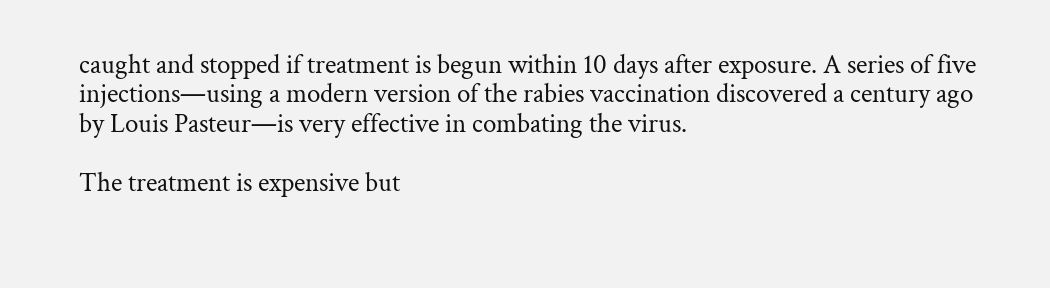caught and stopped if treatment is begun within 10 days after exposure. A series of five injections—using a modern version of the rabies vaccination discovered a century ago by Louis Pasteur—is very effective in combating the virus.

The treatment is expensive but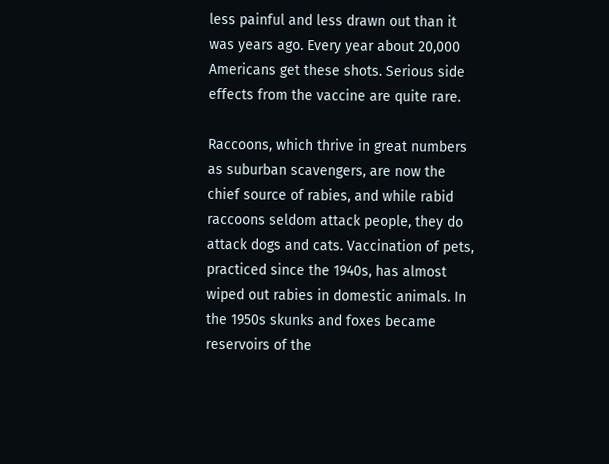less painful and less drawn out than it was years ago. Every year about 20,000 Americans get these shots. Serious side effects from the vaccine are quite rare.

Raccoons, which thrive in great numbers as suburban scavengers, are now the chief source of rabies, and while rabid raccoons seldom attack people, they do attack dogs and cats. Vaccination of pets, practiced since the 1940s, has almost wiped out rabies in domestic animals. In the 1950s skunks and foxes became reservoirs of the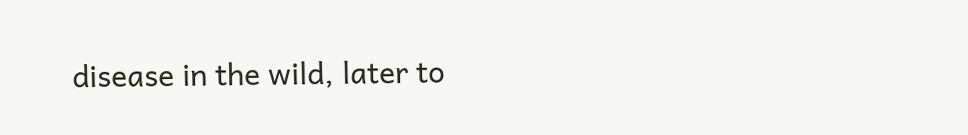disease in the wild, later to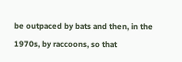be outpaced by bats and then, in the 1970s, by raccoons, so that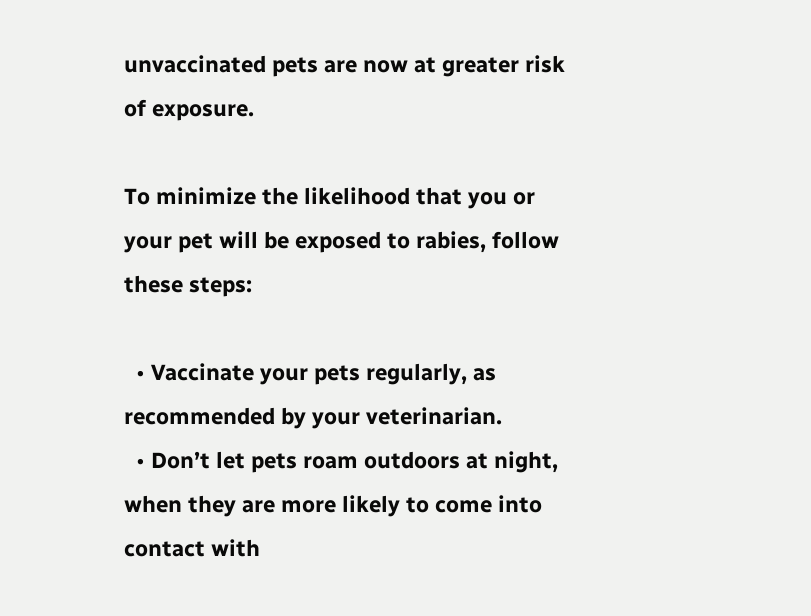unvaccinated pets are now at greater risk of exposure.

To minimize the likelihood that you or your pet will be exposed to rabies, follow these steps:

  • Vaccinate your pets regularly, as recommended by your veterinarian.
  • Don’t let pets roam outdoors at night, when they are more likely to come into contact with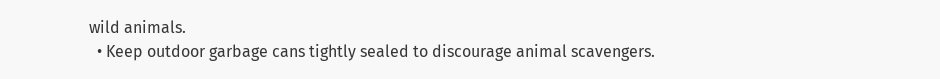wild animals.
  • Keep outdoor garbage cans tightly sealed to discourage animal scavengers.